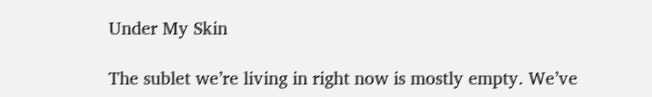Under My Skin

The sublet we’re living in right now is mostly empty. We’ve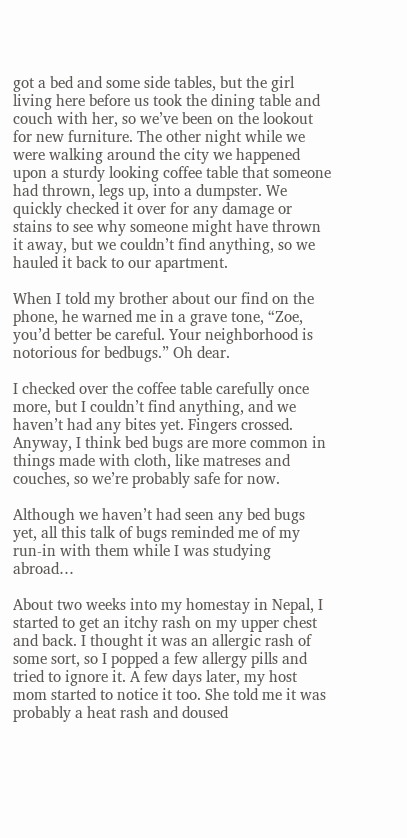got a bed and some side tables, but the girl living here before us took the dining table and couch with her, so we’ve been on the lookout for new furniture. The other night while we were walking around the city we happened upon a sturdy looking coffee table that someone had thrown, legs up, into a dumpster. We quickly checked it over for any damage or stains to see why someone might have thrown it away, but we couldn’t find anything, so we hauled it back to our apartment.

When I told my brother about our find on the phone, he warned me in a grave tone, “Zoe, you’d better be careful. Your neighborhood is notorious for bedbugs.” Oh dear.

I checked over the coffee table carefully once more, but I couldn’t find anything, and we haven’t had any bites yet. Fingers crossed. Anyway, I think bed bugs are more common in things made with cloth, like matreses and couches, so we’re probably safe for now.

Although we haven’t had seen any bed bugs yet, all this talk of bugs reminded me of my run-in with them while I was studying abroad…

About two weeks into my homestay in Nepal, I started to get an itchy rash on my upper chest and back. I thought it was an allergic rash of some sort, so I popped a few allergy pills and tried to ignore it. A few days later, my host mom started to notice it too. She told me it was probably a heat rash and doused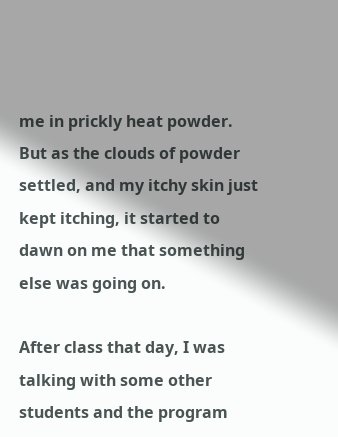me in prickly heat powder. But as the clouds of powder settled, and my itchy skin just kept itching, it started to dawn on me that something else was going on.

After class that day, I was talking with some other students and the program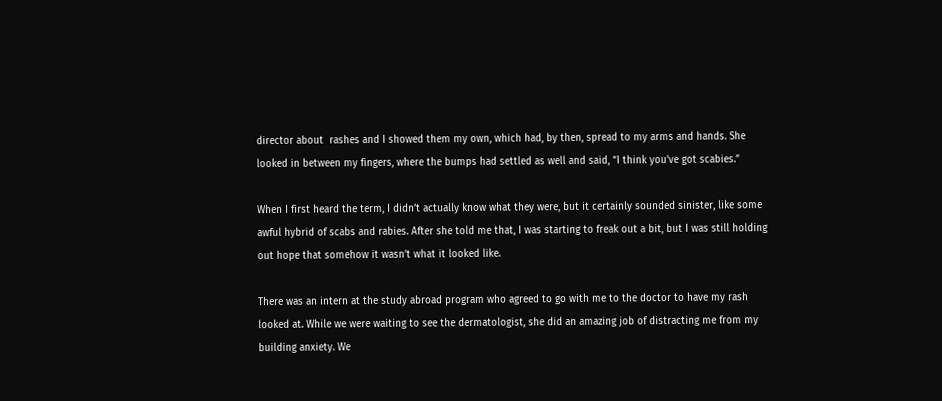director about  rashes and I showed them my own, which had, by then, spread to my arms and hands. She looked in between my fingers, where the bumps had settled as well and said, “I think you’ve got scabies.”

When I first heard the term, I didn’t actually know what they were, but it certainly sounded sinister, like some awful hybrid of scabs and rabies. After she told me that, I was starting to freak out a bit, but I was still holding out hope that somehow it wasn’t what it looked like.

There was an intern at the study abroad program who agreed to go with me to the doctor to have my rash looked at. While we were waiting to see the dermatologist, she did an amazing job of distracting me from my building anxiety. We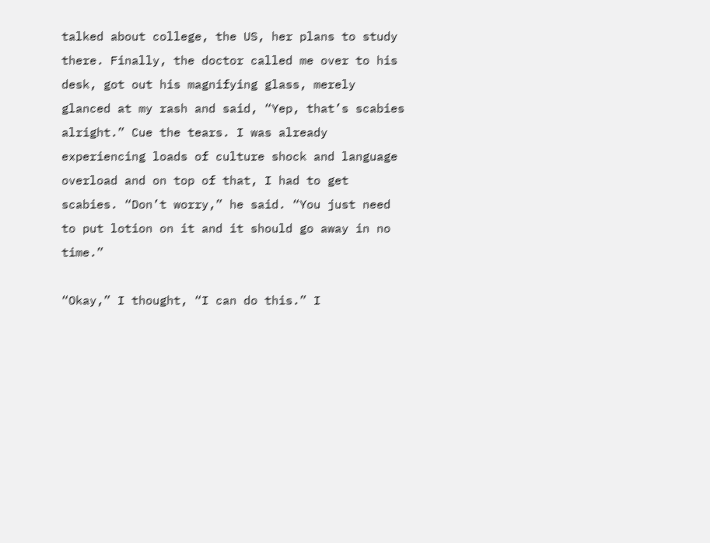talked about college, the US, her plans to study there. Finally, the doctor called me over to his desk, got out his magnifying glass, merely glanced at my rash and said, “Yep, that’s scabies alright.” Cue the tears. I was already experiencing loads of culture shock and language overload and on top of that, I had to get scabies. “Don’t worry,” he said. “You just need to put lotion on it and it should go away in no time.”

“Okay,” I thought, “I can do this.” I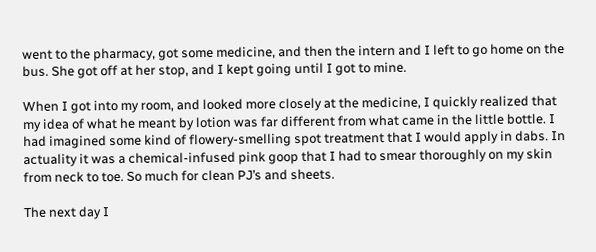went to the pharmacy, got some medicine, and then the intern and I left to go home on the bus. She got off at her stop, and I kept going until I got to mine.

When I got into my room, and looked more closely at the medicine, I quickly realized that my idea of what he meant by lotion was far different from what came in the little bottle. I had imagined some kind of flowery-smelling spot treatment that I would apply in dabs. In actuality it was a chemical-infused pink goop that I had to smear thoroughly on my skin from neck to toe. So much for clean PJ’s and sheets.

The next day I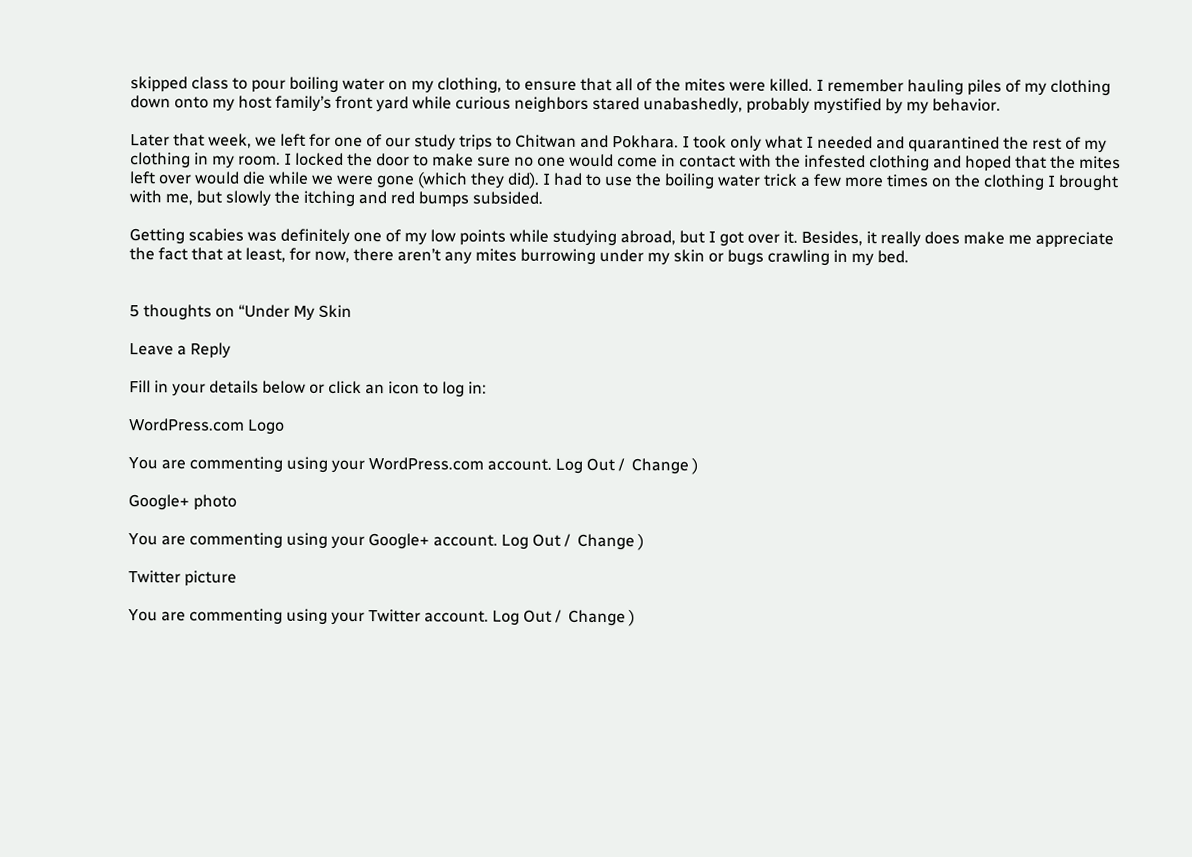skipped class to pour boiling water on my clothing, to ensure that all of the mites were killed. I remember hauling piles of my clothing down onto my host family’s front yard while curious neighbors stared unabashedly, probably mystified by my behavior.

Later that week, we left for one of our study trips to Chitwan and Pokhara. I took only what I needed and quarantined the rest of my clothing in my room. I locked the door to make sure no one would come in contact with the infested clothing and hoped that the mites left over would die while we were gone (which they did). I had to use the boiling water trick a few more times on the clothing I brought with me, but slowly the itching and red bumps subsided.

Getting scabies was definitely one of my low points while studying abroad, but I got over it. Besides, it really does make me appreciate the fact that at least, for now, there aren’t any mites burrowing under my skin or bugs crawling in my bed.


5 thoughts on “Under My Skin

Leave a Reply

Fill in your details below or click an icon to log in:

WordPress.com Logo

You are commenting using your WordPress.com account. Log Out /  Change )

Google+ photo

You are commenting using your Google+ account. Log Out /  Change )

Twitter picture

You are commenting using your Twitter account. Log Out /  Change )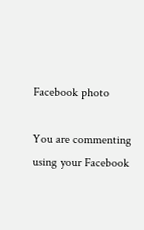Facebook photo

You are commenting using your Facebook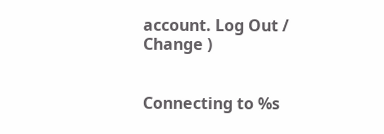account. Log Out /  Change )


Connecting to %s